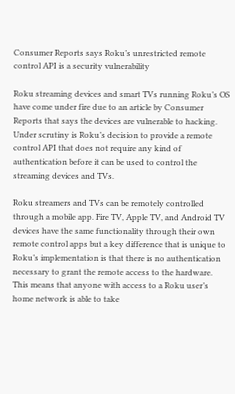Consumer Reports says Roku’s unrestricted remote control API is a security vulnerability

Roku streaming devices and smart TVs running Roku’s OS have come under fire due to an article by Consumer Reports that says the devices are vulnerable to hacking. Under scrutiny is Roku’s decision to provide a remote control API that does not require any kind of authentication before it can be used to control the streaming devices and TVs.

Roku streamers and TVs can be remotely controlled through a mobile app. Fire TV, Apple TV, and Android TV devices have the same functionality through their own remote control apps but a key difference that is unique to Roku’s implementation is that there is no authentication necessary to grant the remote access to the hardware. This means that anyone with access to a Roku user’s home network is able to take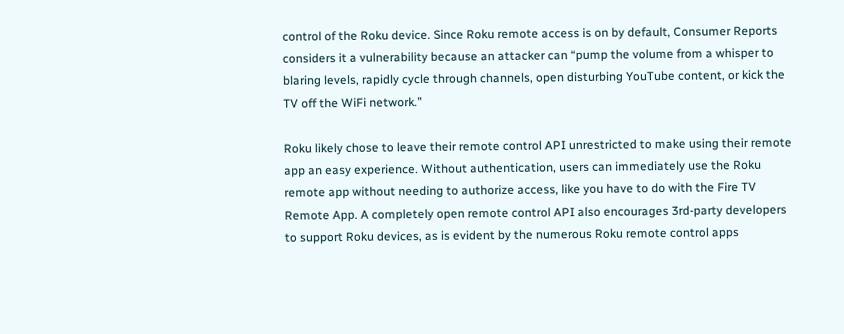control of the Roku device. Since Roku remote access is on by default, Consumer Reports considers it a vulnerability because an attacker can “pump the volume from a whisper to blaring levels, rapidly cycle through channels, open disturbing YouTube content, or kick the TV off the WiFi network.”

Roku likely chose to leave their remote control API unrestricted to make using their remote app an easy experience. Without authentication, users can immediately use the Roku remote app without needing to authorize access, like you have to do with the Fire TV Remote App. A completely open remote control API also encourages 3rd-party developers to support Roku devices, as is evident by the numerous Roku remote control apps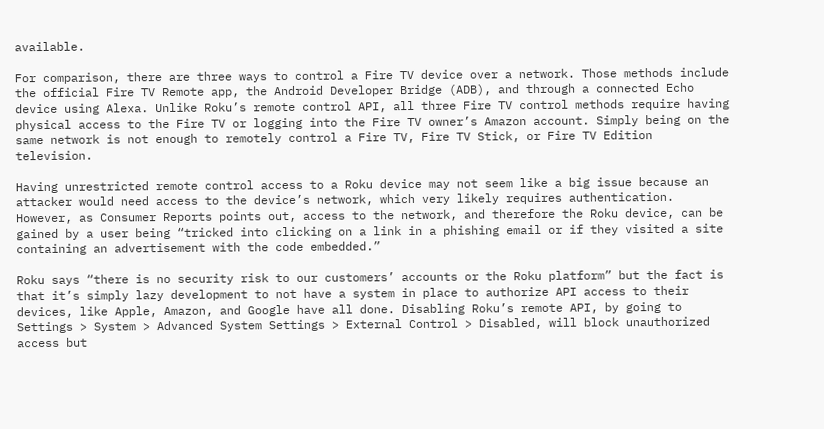available.

For comparison, there are three ways to control a Fire TV device over a network. Those methods include the official Fire TV Remote app, the Android Developer Bridge (ADB), and through a connected Echo device using Alexa. Unlike Roku’s remote control API, all three Fire TV control methods require having physical access to the Fire TV or logging into the Fire TV owner’s Amazon account. Simply being on the same network is not enough to remotely control a Fire TV, Fire TV Stick, or Fire TV Edition television.

Having unrestricted remote control access to a Roku device may not seem like a big issue because an attacker would need access to the device’s network, which very likely requires authentication. However, as Consumer Reports points out, access to the network, and therefore the Roku device, can be gained by a user being “tricked into clicking on a link in a phishing email or if they visited a site containing an advertisement with the code embedded.”

Roku says “there is no security risk to our customers’ accounts or the Roku platform” but the fact is that it’s simply lazy development to not have a system in place to authorize API access to their devices, like Apple, Amazon, and Google have all done. Disabling Roku’s remote API, by going to Settings > System > Advanced System Settings > External Control > Disabled, will block unauthorized access but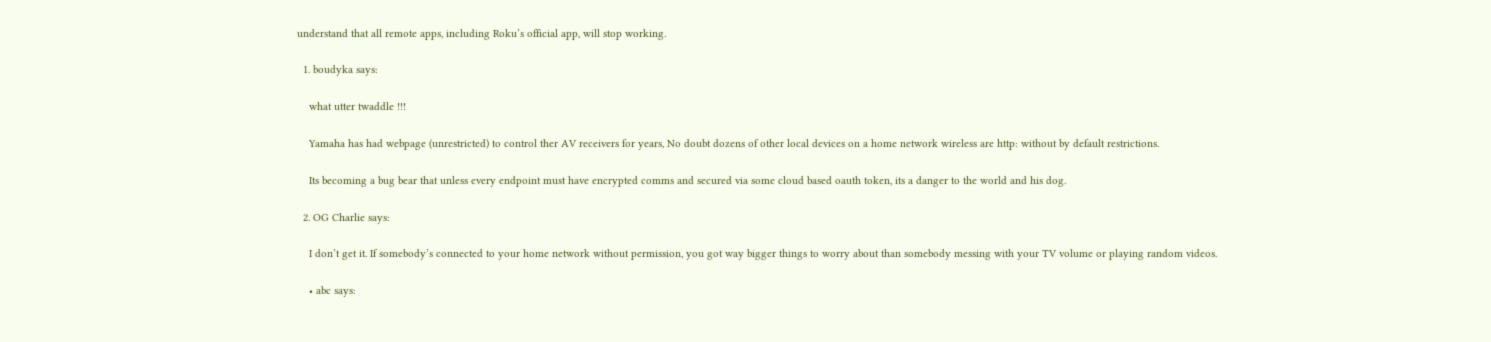understand that all remote apps, including Roku’s official app, will stop working.

  1. boudyka says:

    what utter twaddle !!!

    Yamaha has had webpage (unrestricted) to control ther AV receivers for years, No doubt dozens of other local devices on a home network wireless are http: without by default restrictions.

    Its becoming a bug bear that unless every endpoint must have encrypted comms and secured via some cloud based oauth token, its a danger to the world and his dog.

  2. OG Charlie says:

    I don’t get it. If somebody’s connected to your home network without permission, you got way bigger things to worry about than somebody messing with your TV volume or playing random videos.

    • abc says: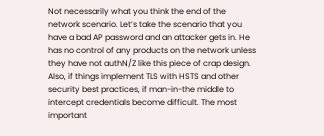Not necessarily what you think the end of the network scenario. Let’s take the scenario that you have a bad AP password and an attacker gets in. He has no control of any products on the network unless they have not authN/Z like this piece of crap design. Also, if things implement TLS with HSTS and other security best practices, if man-in-the middle to intercept credentials become difficult. The most important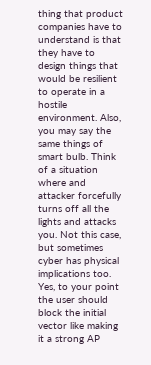thing that product companies have to understand is that they have to design things that would be resilient to operate in a hostile environment. Also, you may say the same things of smart bulb. Think of a situation where and attacker forcefully turns off all the lights and attacks you. Not this case, but sometimes cyber has physical implications too. Yes, to your point the user should block the initial vector like making it a strong AP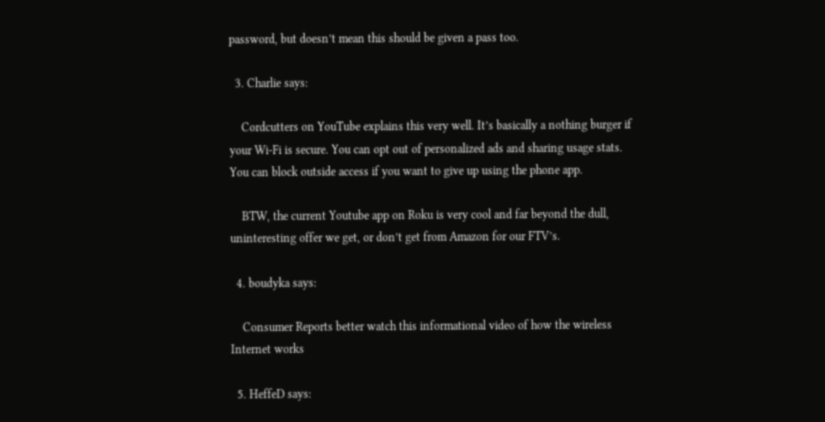password, but doesn’t mean this should be given a pass too.

  3. Charlie says:

    Cordcutters on YouTube explains this very well. It’s basically a nothing burger if your Wi-Fi is secure. You can opt out of personalized ads and sharing usage stats. You can block outside access if you want to give up using the phone app.

    BTW, the current Youtube app on Roku is very cool and far beyond the dull, uninteresting offer we get, or don’t get from Amazon for our FTV’s.

  4. boudyka says:

    Consumer Reports better watch this informational video of how the wireless Internet works

  5. HeffeD says: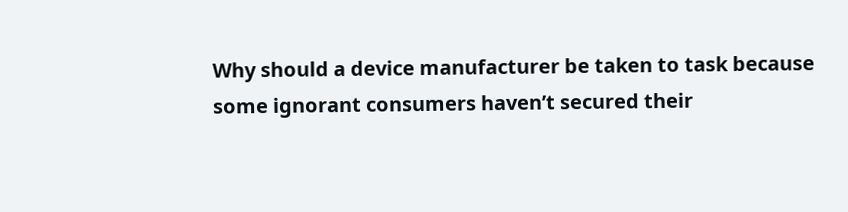Why should a device manufacturer be taken to task because some ignorant consumers haven’t secured their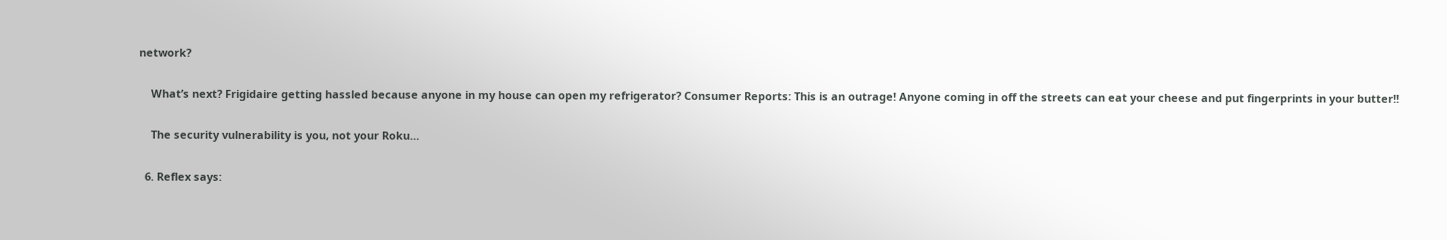network?

    What’s next? Frigidaire getting hassled because anyone in my house can open my refrigerator? Consumer Reports: This is an outrage! Anyone coming in off the streets can eat your cheese and put fingerprints in your butter!!

    The security vulnerability is you, not your Roku…

  6. Reflex says: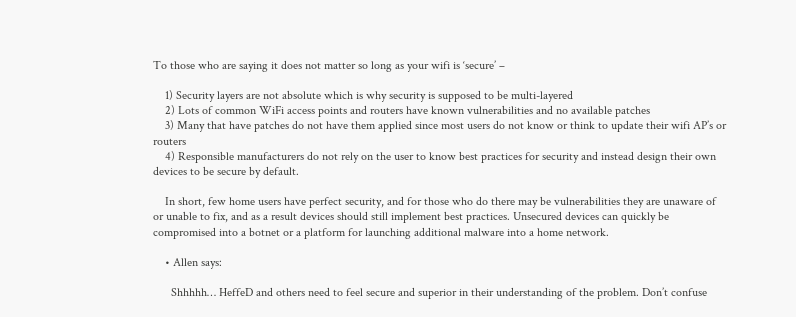To those who are saying it does not matter so long as your wifi is ‘secure’ –

    1) Security layers are not absolute which is why security is supposed to be multi-layered
    2) Lots of common WiFi access points and routers have known vulnerabilities and no available patches
    3) Many that have patches do not have them applied since most users do not know or think to update their wifi AP’s or routers
    4) Responsible manufacturers do not rely on the user to know best practices for security and instead design their own devices to be secure by default.

    In short, few home users have perfect security, and for those who do there may be vulnerabilities they are unaware of or unable to fix, and as a result devices should still implement best practices. Unsecured devices can quickly be compromised into a botnet or a platform for launching additional malware into a home network.

    • Allen says:

      Shhhhh… HeffeD and others need to feel secure and superior in their understanding of the problem. Don’t confuse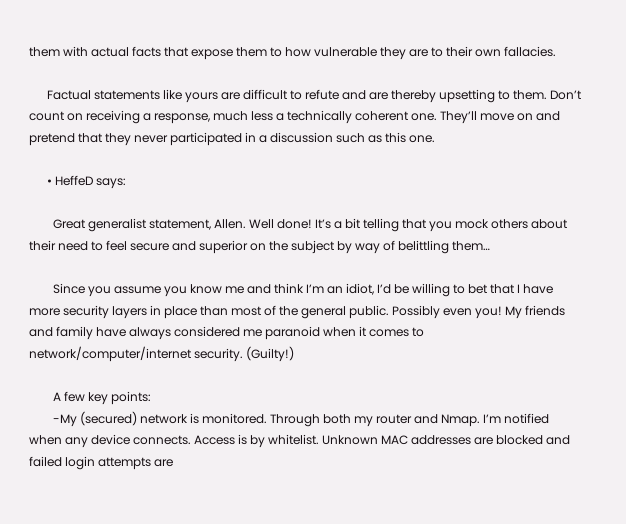them with actual facts that expose them to how vulnerable they are to their own fallacies.

      Factual statements like yours are difficult to refute and are thereby upsetting to them. Don’t count on receiving a response, much less a technically coherent one. They’ll move on and pretend that they never participated in a discussion such as this one.

      • HeffeD says:

        Great generalist statement, Allen. Well done! It’s a bit telling that you mock others about their need to feel secure and superior on the subject by way of belittling them…

        Since you assume you know me and think I’m an idiot, I’d be willing to bet that I have more security layers in place than most of the general public. Possibly even you! My friends and family have always considered me paranoid when it comes to network/computer/internet security. (Guilty!)

        A few key points:
        -My (secured) network is monitored. Through both my router and Nmap. I’m notified when any device connects. Access is by whitelist. Unknown MAC addresses are blocked and failed login attempts are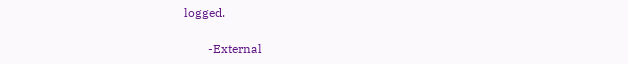logged.

        -External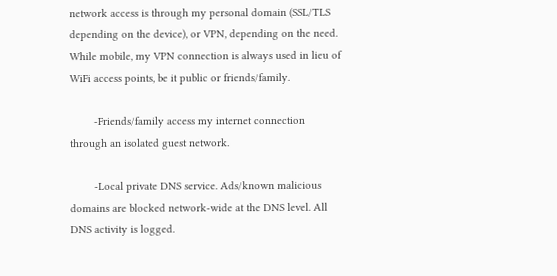network access is through my personal domain (SSL/TLS depending on the device), or VPN, depending on the need. While mobile, my VPN connection is always used in lieu of WiFi access points, be it public or friends/family.

        -Friends/family access my internet connection through an isolated guest network.

        -Local private DNS service. Ads/known malicious domains are blocked network-wide at the DNS level. All DNS activity is logged.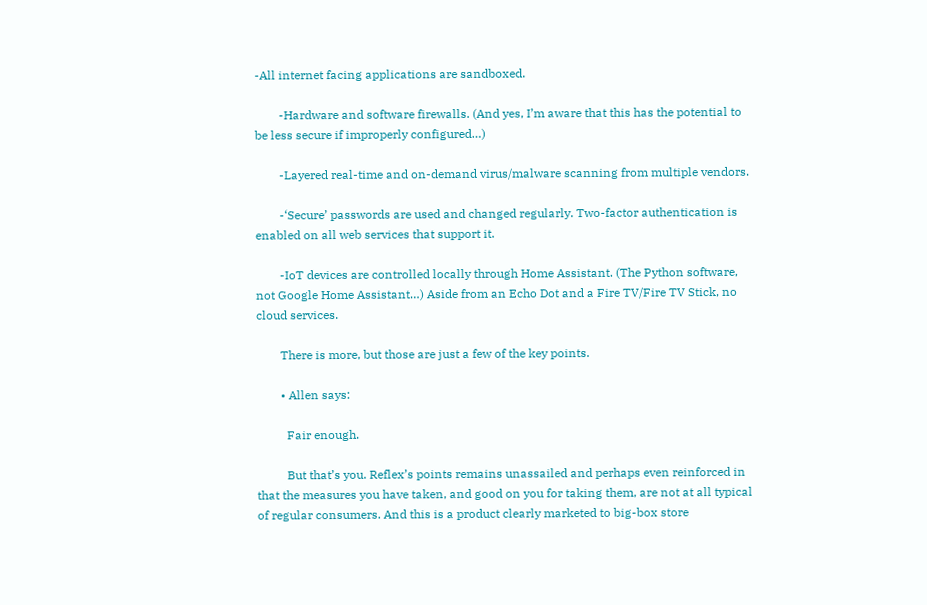-All internet facing applications are sandboxed.

        -Hardware and software firewalls. (And yes, I’m aware that this has the potential to be less secure if improperly configured…)

        -Layered real-time and on-demand virus/malware scanning from multiple vendors.

        -‘Secure’ passwords are used and changed regularly. Two-factor authentication is enabled on all web services that support it.

        -IoT devices are controlled locally through Home Assistant. (The Python software, not Google Home Assistant…) Aside from an Echo Dot and a Fire TV/Fire TV Stick, no cloud services.

        There is more, but those are just a few of the key points.

        • Allen says:

          Fair enough.

          But that’s you. Reflex’s points remains unassailed and perhaps even reinforced in that the measures you have taken, and good on you for taking them, are not at all typical of regular consumers. And this is a product clearly marketed to big-box store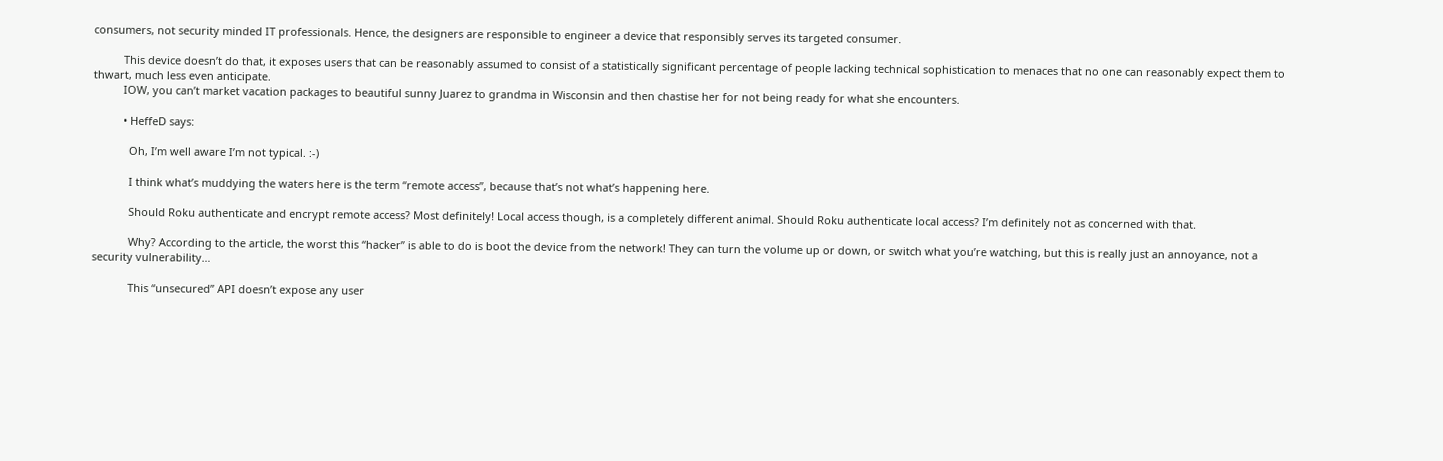consumers, not security minded IT professionals. Hence, the designers are responsible to engineer a device that responsibly serves its targeted consumer.

          This device doesn’t do that, it exposes users that can be reasonably assumed to consist of a statistically significant percentage of people lacking technical sophistication to menaces that no one can reasonably expect them to thwart, much less even anticipate.
          IOW, you can’t market vacation packages to beautiful sunny Juarez to grandma in Wisconsin and then chastise her for not being ready for what she encounters.

          • HeffeD says:

            Oh, I’m well aware I’m not typical. :-)

            I think what’s muddying the waters here is the term “remote access”, because that’s not what’s happening here.

            Should Roku authenticate and encrypt remote access? Most definitely! Local access though, is a completely different animal. Should Roku authenticate local access? I’m definitely not as concerned with that.

            Why? According to the article, the worst this “hacker” is able to do is boot the device from the network! They can turn the volume up or down, or switch what you’re watching, but this is really just an annoyance, not a security vulnerability…

            This “unsecured” API doesn’t expose any user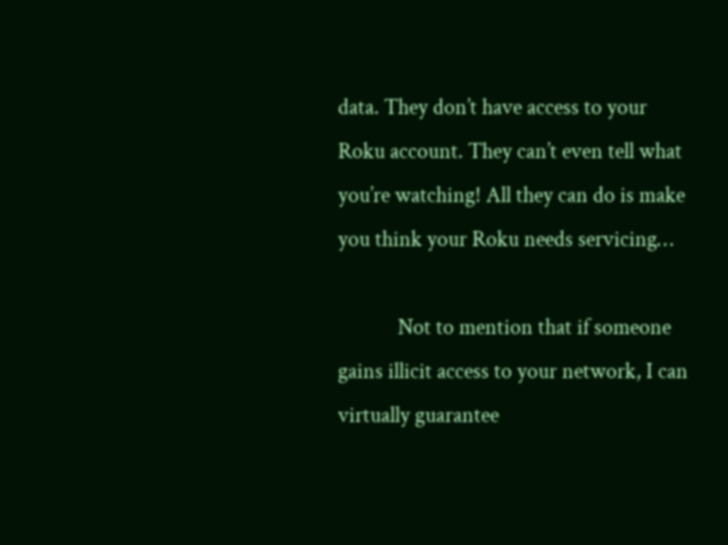data. They don’t have access to your Roku account. They can’t even tell what you’re watching! All they can do is make you think your Roku needs servicing…

            Not to mention that if someone gains illicit access to your network, I can virtually guarantee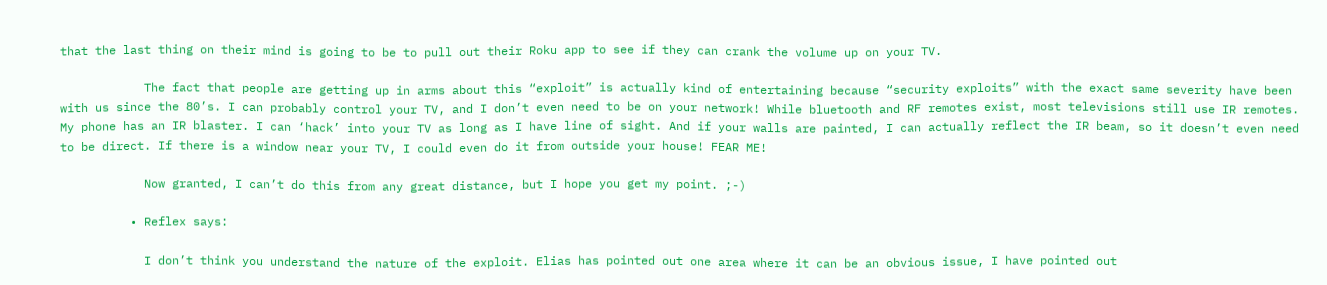that the last thing on their mind is going to be to pull out their Roku app to see if they can crank the volume up on your TV.

            The fact that people are getting up in arms about this “exploit” is actually kind of entertaining because “security exploits” with the exact same severity have been with us since the 80’s. I can probably control your TV, and I don’t even need to be on your network! While bluetooth and RF remotes exist, most televisions still use IR remotes. My phone has an IR blaster. I can ‘hack’ into your TV as long as I have line of sight. And if your walls are painted, I can actually reflect the IR beam, so it doesn’t even need to be direct. If there is a window near your TV, I could even do it from outside your house! FEAR ME!

            Now granted, I can’t do this from any great distance, but I hope you get my point. ;-)

          • Reflex says:

            I don’t think you understand the nature of the exploit. Elias has pointed out one area where it can be an obvious issue, I have pointed out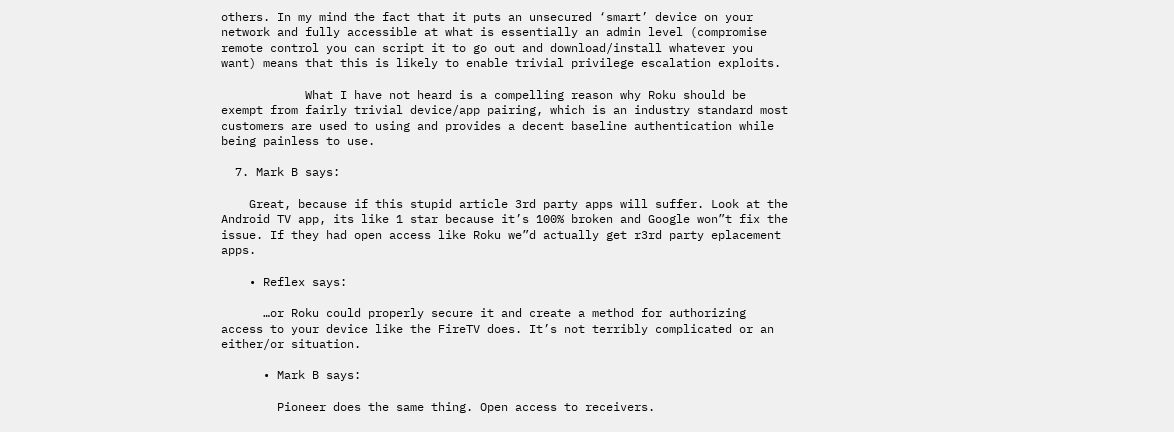others. In my mind the fact that it puts an unsecured ‘smart’ device on your network and fully accessible at what is essentially an admin level (compromise remote control you can script it to go out and download/install whatever you want) means that this is likely to enable trivial privilege escalation exploits.

            What I have not heard is a compelling reason why Roku should be exempt from fairly trivial device/app pairing, which is an industry standard most customers are used to using and provides a decent baseline authentication while being painless to use.

  7. Mark B says:

    Great, because if this stupid article 3rd party apps will suffer. Look at the Android TV app, its like 1 star because it’s 100% broken and Google won”t fix the issue. If they had open access like Roku we”d actually get r3rd party eplacement apps.

    • Reflex says:

      …or Roku could properly secure it and create a method for authorizing access to your device like the FireTV does. It’s not terribly complicated or an either/or situation.

      • Mark B says:

        Pioneer does the same thing. Open access to receivers.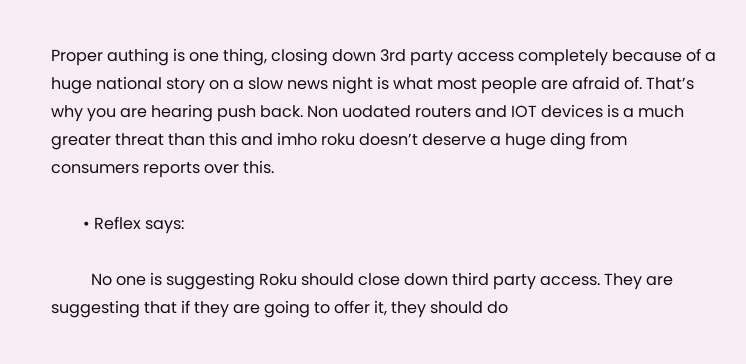Proper authing is one thing, closing down 3rd party access completely because of a huge national story on a slow news night is what most people are afraid of. That’s why you are hearing push back. Non uodated routers and IOT devices is a much greater threat than this and imho roku doesn’t deserve a huge ding from consumers reports over this.

        • Reflex says:

          No one is suggesting Roku should close down third party access. They are suggesting that if they are going to offer it, they should do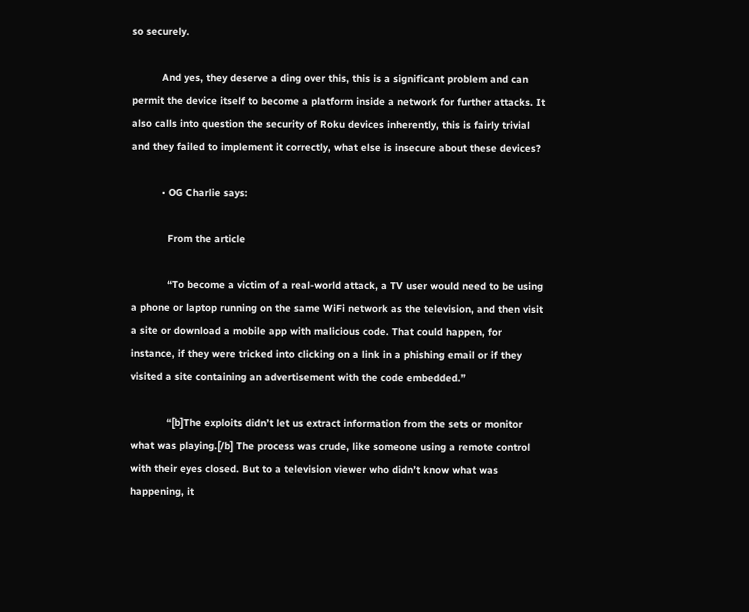so securely.

          And yes, they deserve a ding over this, this is a significant problem and can permit the device itself to become a platform inside a network for further attacks. It also calls into question the security of Roku devices inherently, this is fairly trivial and they failed to implement it correctly, what else is insecure about these devices?

          • OG Charlie says:

            From the article

            “To become a victim of a real-world attack, a TV user would need to be using a phone or laptop running on the same WiFi network as the television, and then visit a site or download a mobile app with malicious code. That could happen, for instance, if they were tricked into clicking on a link in a phishing email or if they visited a site containing an advertisement with the code embedded.”

            “[b]The exploits didn’t let us extract information from the sets or monitor what was playing.[/b] The process was crude, like someone using a remote control with their eyes closed. But to a television viewer who didn’t know what was happening, it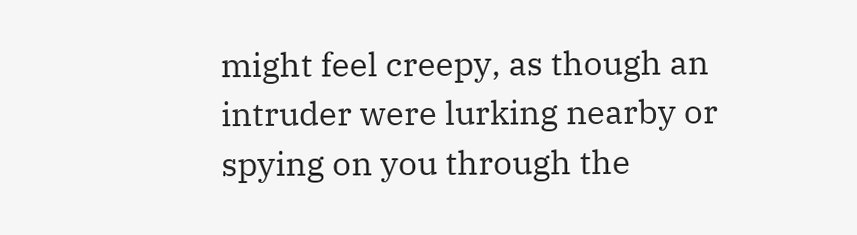might feel creepy, as though an intruder were lurking nearby or spying on you through the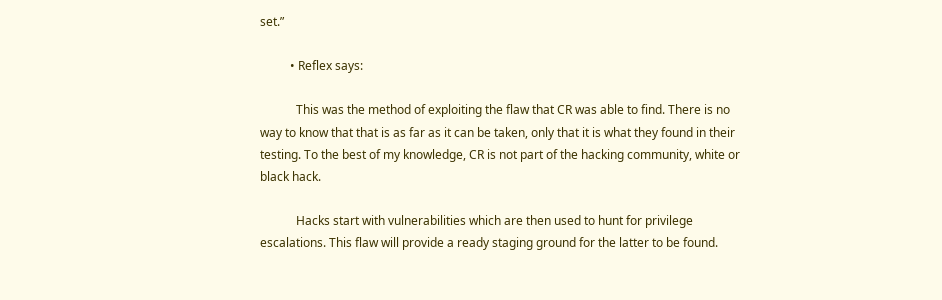set.”

          • Reflex says:

            This was the method of exploiting the flaw that CR was able to find. There is no way to know that that is as far as it can be taken, only that it is what they found in their testing. To the best of my knowledge, CR is not part of the hacking community, white or black hack.

            Hacks start with vulnerabilities which are then used to hunt for privilege escalations. This flaw will provide a ready staging ground for the latter to be found.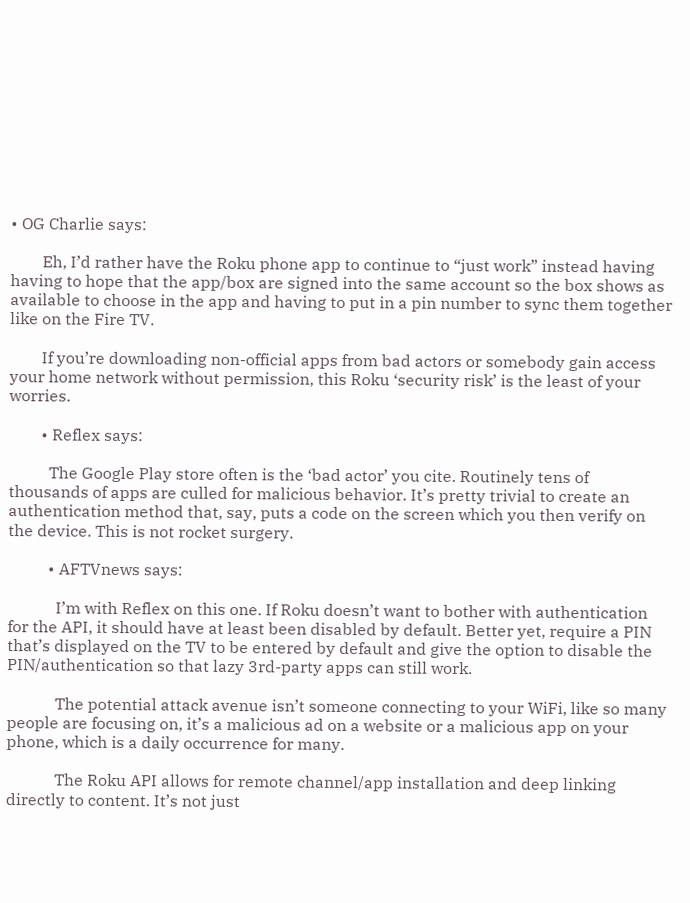• OG Charlie says:

        Eh, I’d rather have the Roku phone app to continue to “just work” instead having having to hope that the app/box are signed into the same account so the box shows as available to choose in the app and having to put in a pin number to sync them together like on the Fire TV.

        If you’re downloading non-official apps from bad actors or somebody gain access your home network without permission, this Roku ‘security risk’ is the least of your worries.

        • Reflex says:

          The Google Play store often is the ‘bad actor’ you cite. Routinely tens of thousands of apps are culled for malicious behavior. It’s pretty trivial to create an authentication method that, say, puts a code on the screen which you then verify on the device. This is not rocket surgery.

          • AFTVnews says:

            I’m with Reflex on this one. If Roku doesn’t want to bother with authentication for the API, it should have at least been disabled by default. Better yet, require a PIN that’s displayed on the TV to be entered by default and give the option to disable the PIN/authentication so that lazy 3rd-party apps can still work.

            The potential attack avenue isn’t someone connecting to your WiFi, like so many people are focusing on, it’s a malicious ad on a website or a malicious app on your phone, which is a daily occurrence for many.

            The Roku API allows for remote channel/app installation and deep linking directly to content. It’s not just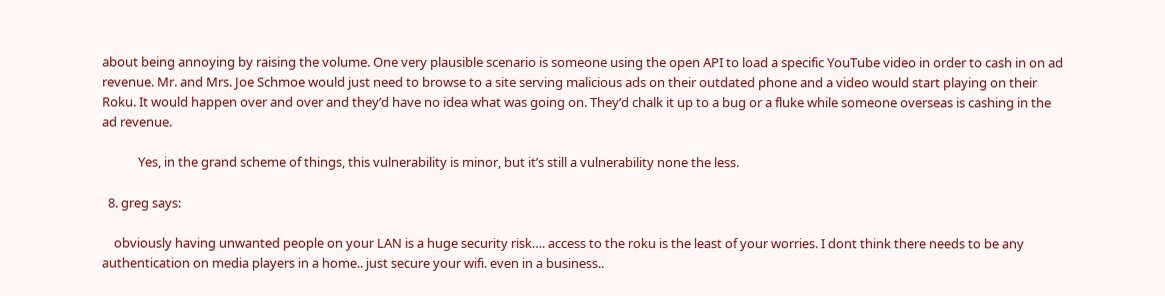about being annoying by raising the volume. One very plausible scenario is someone using the open API to load a specific YouTube video in order to cash in on ad revenue. Mr. and Mrs. Joe Schmoe would just need to browse to a site serving malicious ads on their outdated phone and a video would start playing on their Roku. It would happen over and over and they’d have no idea what was going on. They’d chalk it up to a bug or a fluke while someone overseas is cashing in the ad revenue.

            Yes, in the grand scheme of things, this vulnerability is minor, but it’s still a vulnerability none the less.

  8. greg says:

    obviously having unwanted people on your LAN is a huge security risk…. access to the roku is the least of your worries. I dont think there needs to be any authentication on media players in a home.. just secure your wifi. even in a business..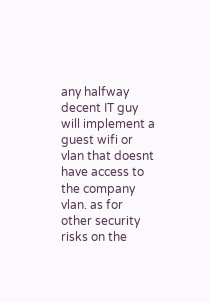any halfway decent IT guy will implement a guest wifi or vlan that doesnt have access to the company vlan. as for other security risks on the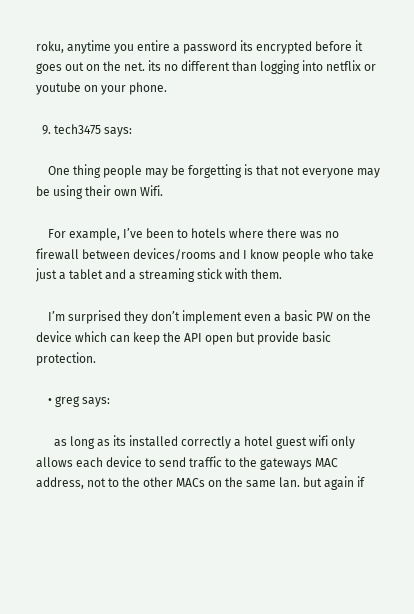roku, anytime you entire a password its encrypted before it goes out on the net. its no different than logging into netflix or youtube on your phone.

  9. tech3475 says:

    One thing people may be forgetting is that not everyone may be using their own Wifi.

    For example, I’ve been to hotels where there was no firewall between devices/rooms and I know people who take just a tablet and a streaming stick with them.

    I’m surprised they don’t implement even a basic PW on the device which can keep the API open but provide basic protection.

    • greg says:

      as long as its installed correctly a hotel guest wifi only allows each device to send traffic to the gateways MAC address, not to the other MACs on the same lan. but again if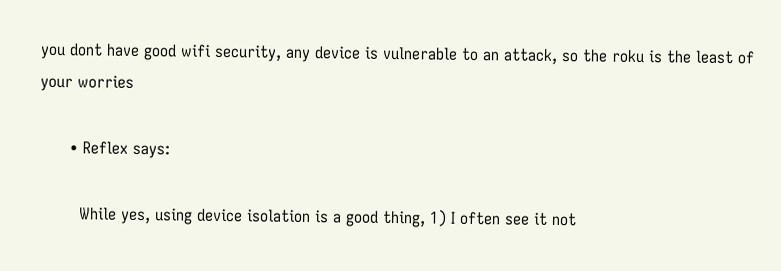you dont have good wifi security, any device is vulnerable to an attack, so the roku is the least of your worries

      • Reflex says:

        While yes, using device isolation is a good thing, 1) I often see it not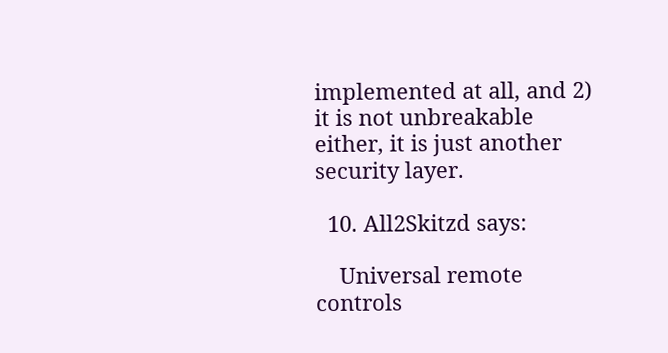implemented at all, and 2) it is not unbreakable either, it is just another security layer.

  10. All2Skitzd says:

    Universal remote controls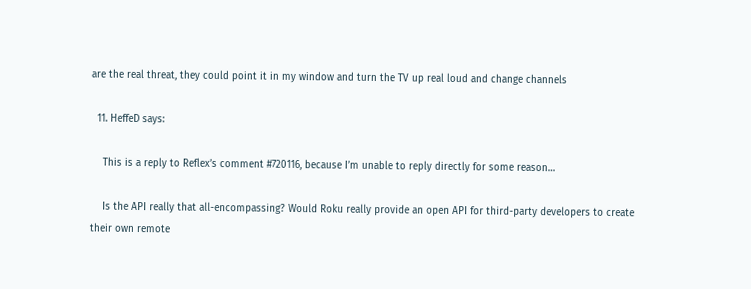are the real threat, they could point it in my window and turn the TV up real loud and change channels

  11. HeffeD says:

    This is a reply to Reflex’s comment #720116, because I’m unable to reply directly for some reason…

    Is the API really that all-encompassing? Would Roku really provide an open API for third-party developers to create their own remote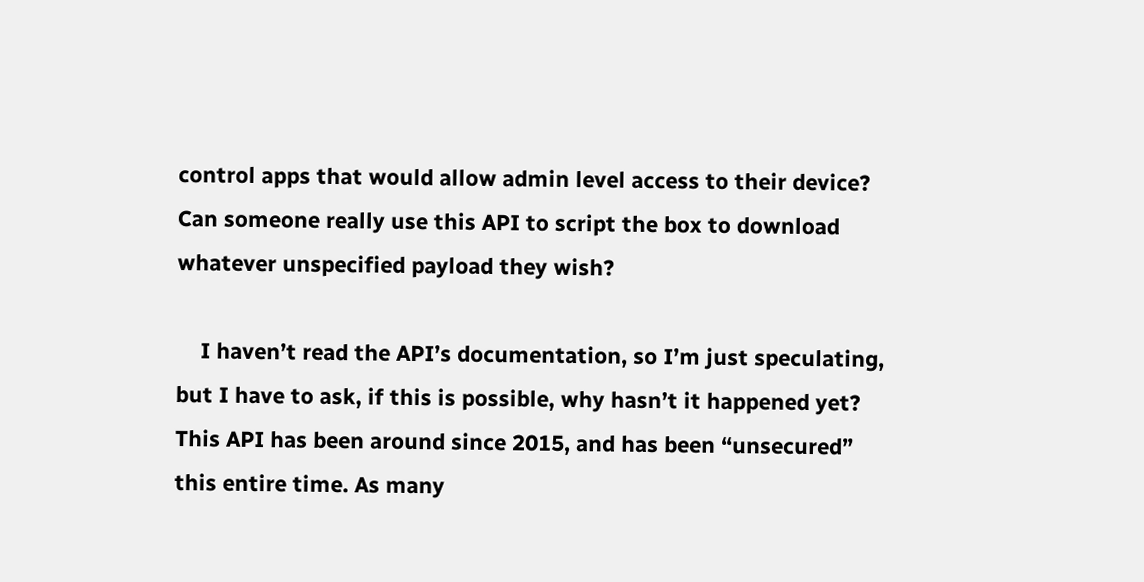control apps that would allow admin level access to their device? Can someone really use this API to script the box to download whatever unspecified payload they wish?

    I haven’t read the API’s documentation, so I’m just speculating, but I have to ask, if this is possible, why hasn’t it happened yet? This API has been around since 2015, and has been “unsecured” this entire time. As many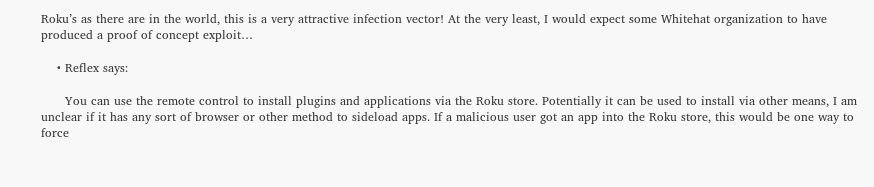Roku’s as there are in the world, this is a very attractive infection vector! At the very least, I would expect some Whitehat organization to have produced a proof of concept exploit…

    • Reflex says:

      You can use the remote control to install plugins and applications via the Roku store. Potentially it can be used to install via other means, I am unclear if it has any sort of browser or other method to sideload apps. If a malicious user got an app into the Roku store, this would be one way to force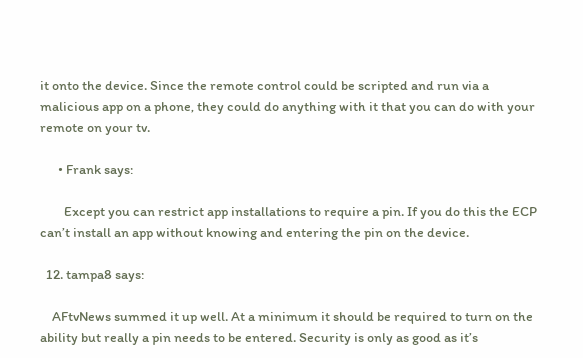it onto the device. Since the remote control could be scripted and run via a malicious app on a phone, they could do anything with it that you can do with your remote on your tv.

      • Frank says:

        Except you can restrict app installations to require a pin. If you do this the ECP can’t install an app without knowing and entering the pin on the device.

  12. tampa8 says:

    AFtvNews summed it up well. At a minimum it should be required to turn on the ability but really a pin needs to be entered. Security is only as good as it’s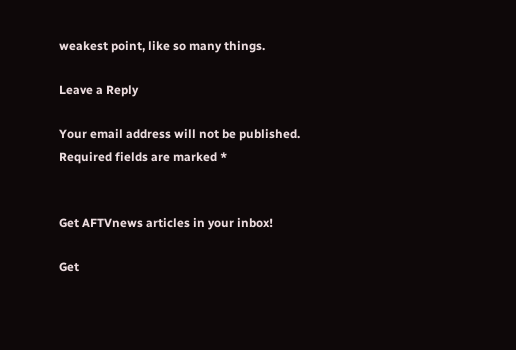weakest point, like so many things.

Leave a Reply

Your email address will not be published. Required fields are marked *


Get AFTVnews articles in your inbox!

Get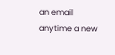an email anytime a new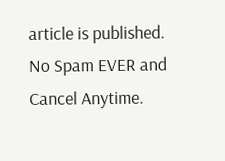article is published.
No Spam EVER and Cancel Anytime.